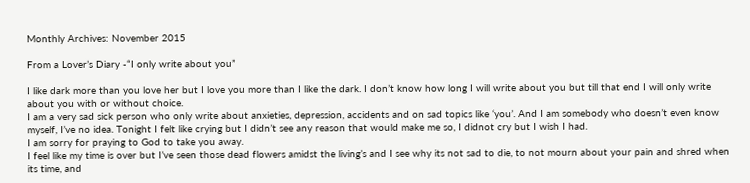Monthly Archives: November 2015

From a Lover’s Diary -“I only write about you”

I like dark more than you love her but I love you more than I like the dark. I don’t know how long I will write about you but till that end I will only write about you with or without choice.
I am a very sad sick person who only write about anxieties, depression, accidents and on sad topics like ‘you’. And I am somebody who doesn’t even know myself, I’ve no idea. Tonight I felt like crying but I didn’t see any reason that would make me so, I didnot cry but I wish I had.
I am sorry for praying to God to take you away.
I feel like my time is over but I’ve seen those dead flowers amidst the living’s and I see why its not sad to die, to not mourn about your pain and shred when its time, and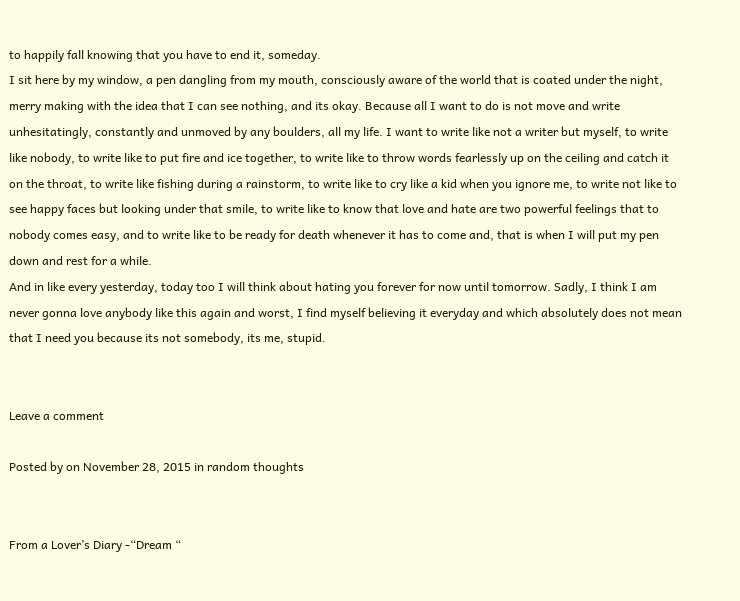to happily fall knowing that you have to end it, someday.
I sit here by my window, a pen dangling from my mouth, consciously aware of the world that is coated under the night, merry making with the idea that I can see nothing, and its okay. Because all I want to do is not move and write unhesitatingly, constantly and unmoved by any boulders, all my life. I want to write like not a writer but myself, to write like nobody, to write like to put fire and ice together, to write like to throw words fearlessly up on the ceiling and catch it on the throat, to write like fishing during a rainstorm, to write like to cry like a kid when you ignore me, to write not like to see happy faces but looking under that smile, to write like to know that love and hate are two powerful feelings that to nobody comes easy, and to write like to be ready for death whenever it has to come and, that is when I will put my pen down and rest for a while.
And in like every yesterday, today too I will think about hating you forever for now until tomorrow. Sadly, I think I am never gonna love anybody like this again and worst, I find myself believing it everyday and which absolutely does not mean that I need you because its not somebody, its me, stupid.


Leave a comment

Posted by on November 28, 2015 in random thoughts


From a Lover’s Diary -“Dream “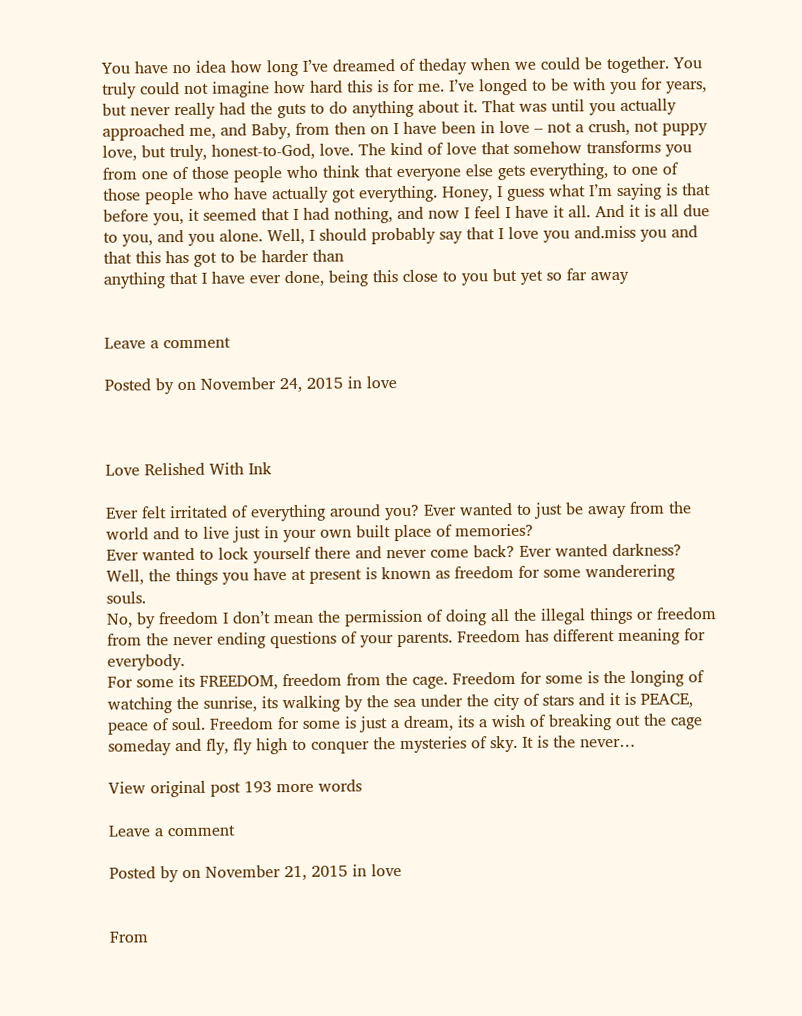You have no idea how long I’ve dreamed of theday when we could be together. You truly could not imagine how hard this is for me. I’ve longed to be with you for years, but never really had the guts to do anything about it. That was until you actually approached me, and Baby, from then on I have been in love – not a crush, not puppy love, but truly, honest-to-God, love. The kind of love that somehow transforms you from one of those people who think that everyone else gets everything, to one of those people who have actually got everything. Honey, I guess what I’m saying is that before you, it seemed that I had nothing, and now I feel I have it all. And it is all due to you, and you alone. Well, I should probably say that I love you and.miss you and that this has got to be harder than
anything that I have ever done, being this close to you but yet so far away


Leave a comment

Posted by on November 24, 2015 in love



Love Relished With Ink

Ever felt irritated of everything around you? Ever wanted to just be away from the world and to live just in your own built place of memories?
Ever wanted to lock yourself there and never come back? Ever wanted darkness?
Well, the things you have at present is known as freedom for some wanderering souls.
No, by freedom I don’t mean the permission of doing all the illegal things or freedom from the never ending questions of your parents. Freedom has different meaning for everybody.
For some its FREEDOM, freedom from the cage. Freedom for some is the longing of watching the sunrise, its walking by the sea under the city of stars and it is PEACE, peace of soul. Freedom for some is just a dream, its a wish of breaking out the cage someday and fly, fly high to conquer the mysteries of sky. It is the never…

View original post 193 more words

Leave a comment

Posted by on November 21, 2015 in love


From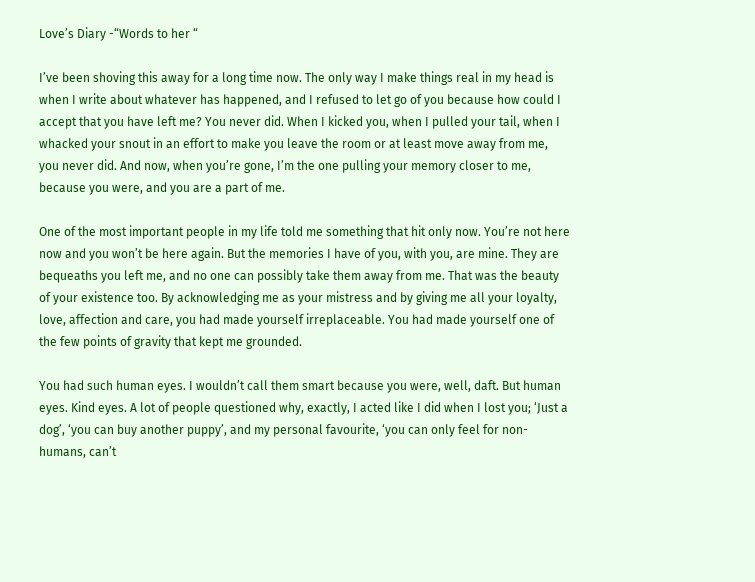Love’s Diary -“Words to her “

I’ve been shoving this away for a long time now. The only way I make things real in my head is when I write about whatever has happened, and I refused to let go of you because how could I accept that you have left me? You never did. When I kicked you, when I pulled your tail, when I whacked your snout in an effort to make you leave the room or at least move away from me, you never did. And now, when you’re gone, I’m the one pulling your memory closer to me, because you were, and you are a part of me.

One of the most important people in my life told me something that hit only now. You’re not here now and you won’t be here again. But the memories I have of you, with you, are mine. They are bequeaths you left me, and no one can possibly take them away from me. That was the beauty of your existence too. By acknowledging me as your mistress and by giving me all your loyalty, love, affection and care, you had made yourself irreplaceable. You had made yourself one of the few points of gravity that kept me grounded.

You had such human eyes. I wouldn’t call them smart because you were, well, daft. But human eyes. Kind eyes. A lot of people questioned why, exactly, I acted like I did when I lost you; ‘Just a dog’, ‘you can buy another puppy’, and my personal favourite, ‘you can only feel for non-humans, can’t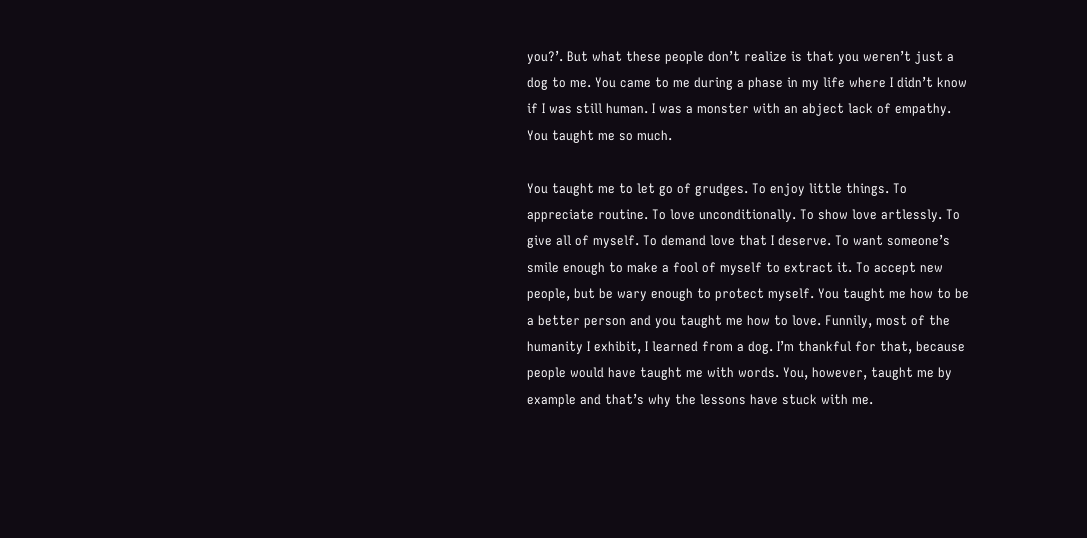you?’. But what these people don’t realize is that you weren’t just a dog to me. You came to me during a phase in my life where I didn’t know if I was still human. I was a monster with an abject lack of empathy. You taught me so much.

You taught me to let go of grudges. To enjoy little things. To appreciate routine. To love unconditionally. To show love artlessly. To give all of myself. To demand love that I deserve. To want someone’s smile enough to make a fool of myself to extract it. To accept new people, but be wary enough to protect myself. You taught me how to be a better person and you taught me how to love. Funnily, most of the humanity I exhibit, I learned from a dog. I’m thankful for that, because people would have taught me with words. You, however, taught me by example and that’s why the lessons have stuck with me.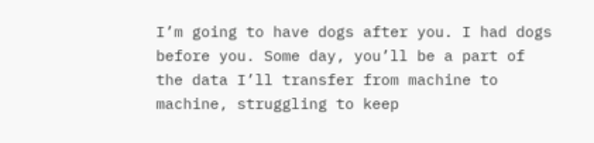I’m going to have dogs after you. I had dogs before you. Some day, you’ll be a part of the data I’ll transfer from machine to machine, struggling to keep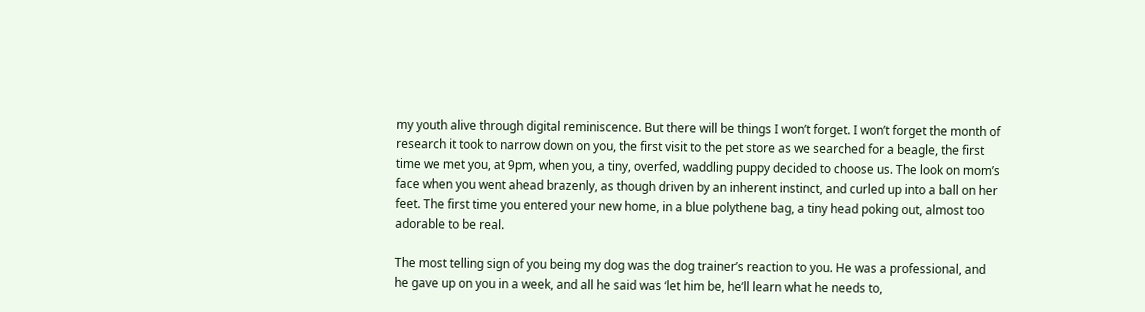my youth alive through digital reminiscence. But there will be things I won’t forget. I won’t forget the month of research it took to narrow down on you, the first visit to the pet store as we searched for a beagle, the first time we met you, at 9pm, when you, a tiny, overfed, waddling puppy decided to choose us. The look on mom’s face when you went ahead brazenly, as though driven by an inherent instinct, and curled up into a ball on her feet. The first time you entered your new home, in a blue polythene bag, a tiny head poking out, almost too adorable to be real.

The most telling sign of you being my dog was the dog trainer’s reaction to you. He was a professional, and he gave up on you in a week, and all he said was ‘let him be, he’ll learn what he needs to,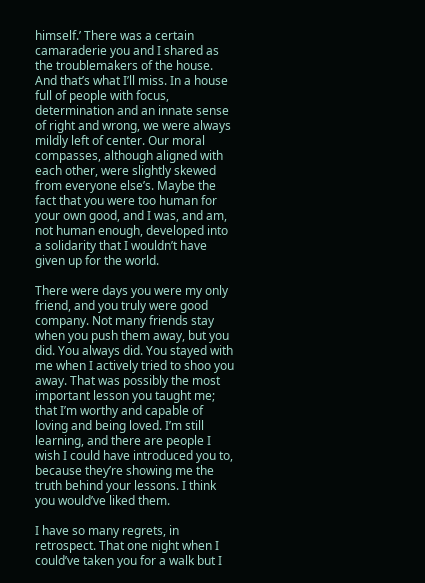himself.’ There was a certain camaraderie you and I shared as the troublemakers of the house. And that’s what I’ll miss. In a house full of people with focus, determination and an innate sense of right and wrong, we were always mildly left of center. Our moral compasses, although aligned with each other, were slightly skewed from everyone else’s. Maybe the fact that you were too human for your own good, and I was, and am, not human enough, developed into a solidarity that I wouldn’t have given up for the world.

There were days you were my only friend, and you truly were good company. Not many friends stay when you push them away, but you did. You always did. You stayed with me when I actively tried to shoo you away. That was possibly the most important lesson you taught me; that I’m worthy and capable of loving and being loved. I’m still learning, and there are people I wish I could have introduced you to, because they’re showing me the truth behind your lessons. I think you would’ve liked them.

I have so many regrets, in retrospect. That one night when I could’ve taken you for a walk but I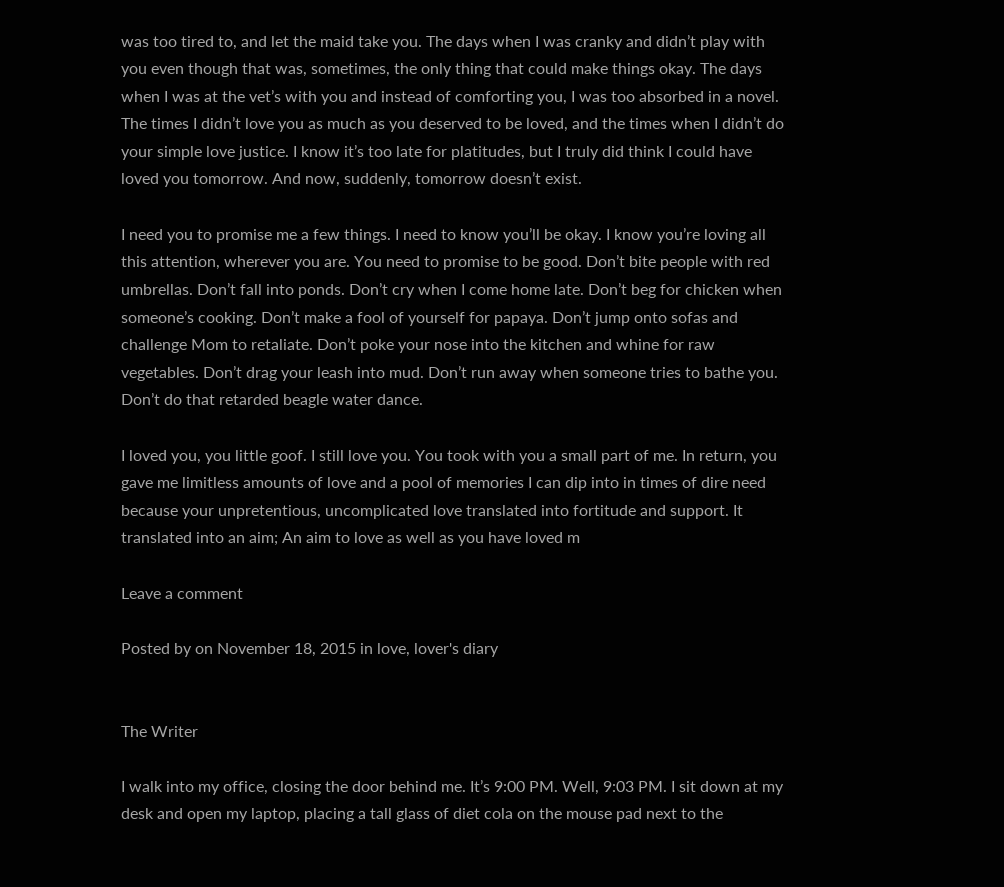was too tired to, and let the maid take you. The days when I was cranky and didn’t play with you even though that was, sometimes, the only thing that could make things okay. The days when I was at the vet’s with you and instead of comforting you, I was too absorbed in a novel. The times I didn’t love you as much as you deserved to be loved, and the times when I didn’t do your simple love justice. I know it’s too late for platitudes, but I truly did think I could have loved you tomorrow. And now, suddenly, tomorrow doesn’t exist.

I need you to promise me a few things. I need to know you’ll be okay. I know you’re loving all this attention, wherever you are. You need to promise to be good. Don’t bite people with red umbrellas. Don’t fall into ponds. Don’t cry when I come home late. Don’t beg for chicken when someone’s cooking. Don’t make a fool of yourself for papaya. Don’t jump onto sofas and challenge Mom to retaliate. Don’t poke your nose into the kitchen and whine for raw vegetables. Don’t drag your leash into mud. Don’t run away when someone tries to bathe you. Don’t do that retarded beagle water dance.

I loved you, you little goof. I still love you. You took with you a small part of me. In return, you gave me limitless amounts of love and a pool of memories I can dip into in times of dire need because your unpretentious, uncomplicated love translated into fortitude and support. It translated into an aim; An aim to love as well as you have loved m

Leave a comment

Posted by on November 18, 2015 in love, lover's diary


The Writer

I walk into my office, closing the door behind me. It’s 9:00 PM. Well, 9:03 PM. I sit down at my desk and open my laptop, placing a tall glass of diet cola on the mouse pad next to the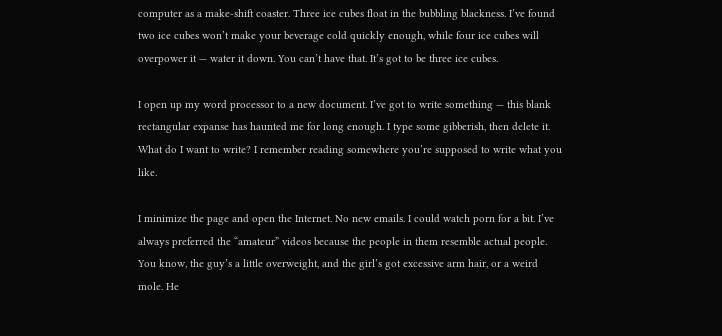computer as a make-shift coaster. Three ice cubes float in the bubbling blackness. I’ve found two ice cubes won’t make your beverage cold quickly enough, while four ice cubes will overpower it — water it down. You can’t have that. It’s got to be three ice cubes.

I open up my word processor to a new document. I’ve got to write something — this blank rectangular expanse has haunted me for long enough. I type some gibberish, then delete it. What do I want to write? I remember reading somewhere you’re supposed to write what you like.

I minimize the page and open the Internet. No new emails. I could watch porn for a bit. I’ve always preferred the “amateur” videos because the people in them resemble actual people. You know, the guy’s a little overweight, and the girl’s got excessive arm hair, or a weird mole. He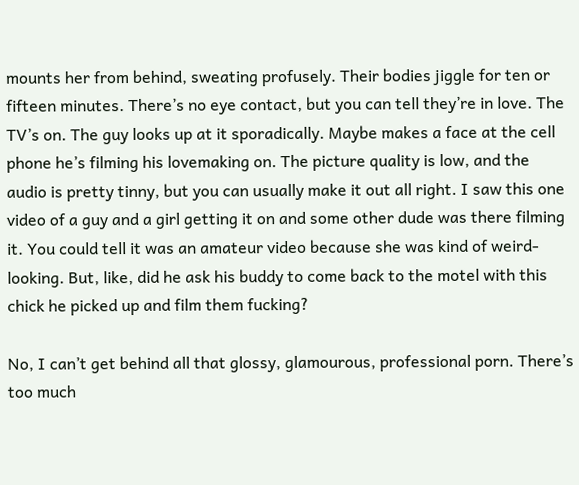mounts her from behind, sweating profusely. Their bodies jiggle for ten or fifteen minutes. There’s no eye contact, but you can tell they’re in love. The TV’s on. The guy looks up at it sporadically. Maybe makes a face at the cell phone he’s filming his lovemaking on. The picture quality is low, and the audio is pretty tinny, but you can usually make it out all right. I saw this one video of a guy and a girl getting it on and some other dude was there filming it. You could tell it was an amateur video because she was kind of weird-looking. But, like, did he ask his buddy to come back to the motel with this chick he picked up and film them fucking?

No, I can’t get behind all that glossy, glamourous, professional porn. There’s too much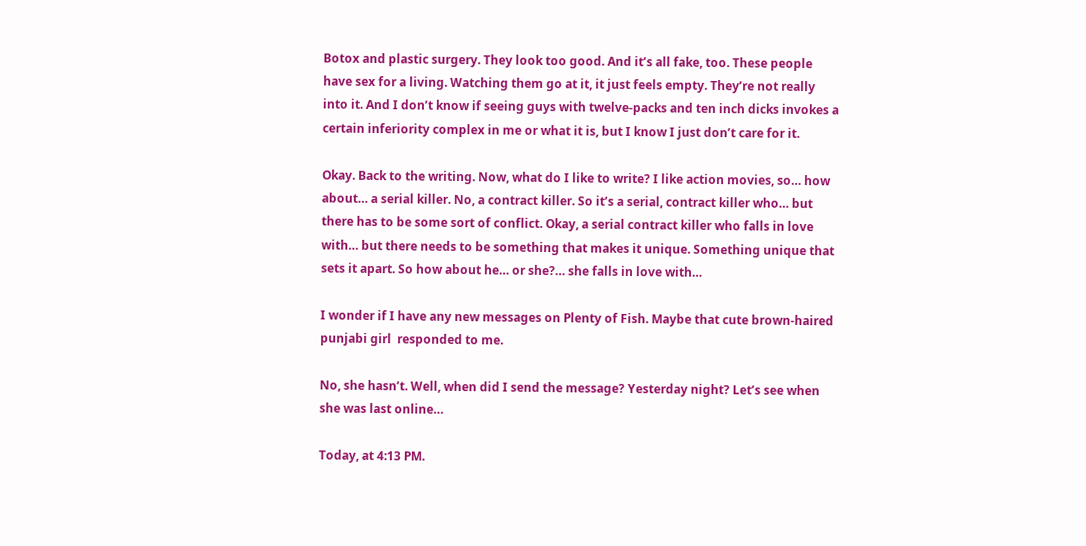Botox and plastic surgery. They look too good. And it’s all fake, too. These people have sex for a living. Watching them go at it, it just feels empty. They’re not really into it. And I don’t know if seeing guys with twelve-packs and ten inch dicks invokes a certain inferiority complex in me or what it is, but I know I just don’t care for it.

Okay. Back to the writing. Now, what do I like to write? I like action movies, so… how about… a serial killer. No, a contract killer. So it’s a serial, contract killer who… but there has to be some sort of conflict. Okay, a serial contract killer who falls in love with… but there needs to be something that makes it unique. Something unique that sets it apart. So how about he… or she?… she falls in love with…

I wonder if I have any new messages on Plenty of Fish. Maybe that cute brown-haired punjabi girl  responded to me.

No, she hasn’t. Well, when did I send the message? Yesterday night? Let’s see when she was last online…

Today, at 4:13 PM.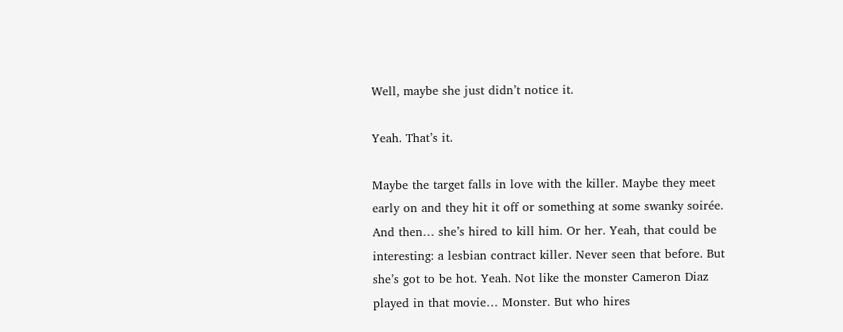Well, maybe she just didn’t notice it.

Yeah. That’s it.

Maybe the target falls in love with the killer. Maybe they meet early on and they hit it off or something at some swanky soirée. And then… she’s hired to kill him. Or her. Yeah, that could be interesting: a lesbian contract killer. Never seen that before. But she’s got to be hot. Yeah. Not like the monster Cameron Diaz played in that movie… Monster. But who hires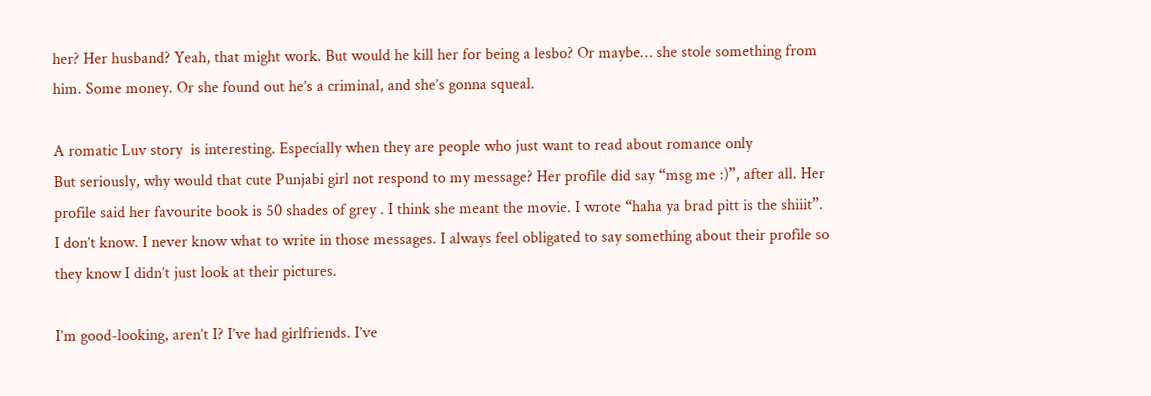her? Her husband? Yeah, that might work. But would he kill her for being a lesbo? Or maybe… she stole something from him. Some money. Or she found out he’s a criminal, and she’s gonna squeal.

A romatic Luv story  is interesting. Especially when they are people who just want to read about romance only
But seriously, why would that cute Punjabi girl not respond to my message? Her profile did say “msg me :)”, after all. Her profile said her favourite book is 50 shades of grey . I think she meant the movie. I wrote “haha ya brad pitt is the shiiit”. I don’t know. I never know what to write in those messages. I always feel obligated to say something about their profile so they know I didn’t just look at their pictures.

I’m good-looking, aren’t I? I’ve had girlfriends. I’ve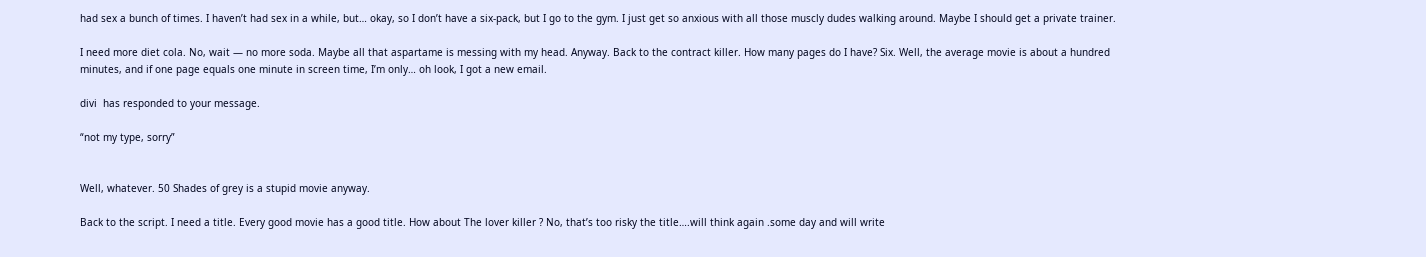had sex a bunch of times. I haven’t had sex in a while, but… okay, so I don’t have a six-pack, but I go to the gym. I just get so anxious with all those muscly dudes walking around. Maybe I should get a private trainer.

I need more diet cola. No, wait — no more soda. Maybe all that aspartame is messing with my head. Anyway. Back to the contract killer. How many pages do I have? Six. Well, the average movie is about a hundred minutes, and if one page equals one minute in screen time, I’m only… oh look, I got a new email.

divi  has responded to your message.

“not my type, sorry”


Well, whatever. 50 Shades of grey is a stupid movie anyway.

Back to the script. I need a title. Every good movie has a good title. How about The lover killer ? No, that’s too risky the title….will think again .some day and will write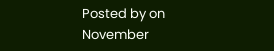Posted by on November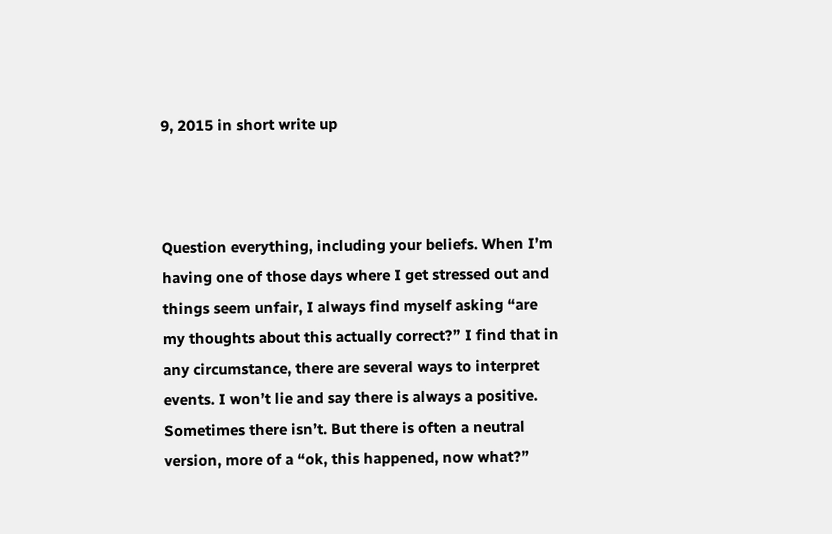9, 2015 in short write up



Question everything, including your beliefs. When I’m having one of those days where I get stressed out and things seem unfair, I always find myself asking “are my thoughts about this actually correct?” I find that in any circumstance, there are several ways to interpret events. I won’t lie and say there is always a positive. Sometimes there isn’t. But there is often a neutral version, more of a “ok, this happened, now what?”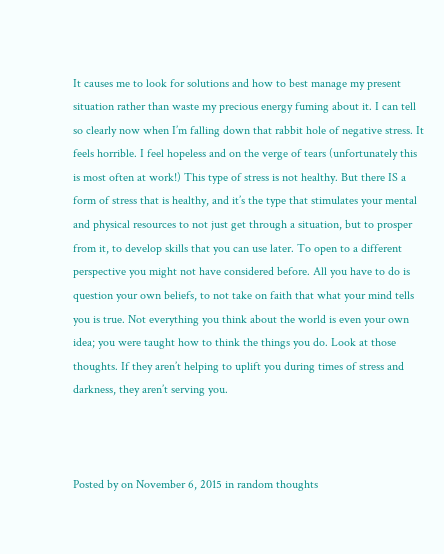It causes me to look for solutions and how to best manage my present situation rather than waste my precious energy fuming about it. I can tell so clearly now when I’m falling down that rabbit hole of negative stress. It feels horrible. I feel hopeless and on the verge of tears (unfortunately this is most often at work!) This type of stress is not healthy. But there IS a form of stress that is healthy, and it’s the type that stimulates your mental and physical resources to not just get through a situation, but to prosper from it, to develop skills that you can use later. To open to a different perspective you might not have considered before. All you have to do is question your own beliefs, to not take on faith that what your mind tells you is true. Not everything you think about the world is even your own idea; you were taught how to think the things you do. Look at those thoughts. If they aren’t helping to uplift you during times of stress and darkness, they aren’t serving you.



Posted by on November 6, 2015 in random thoughts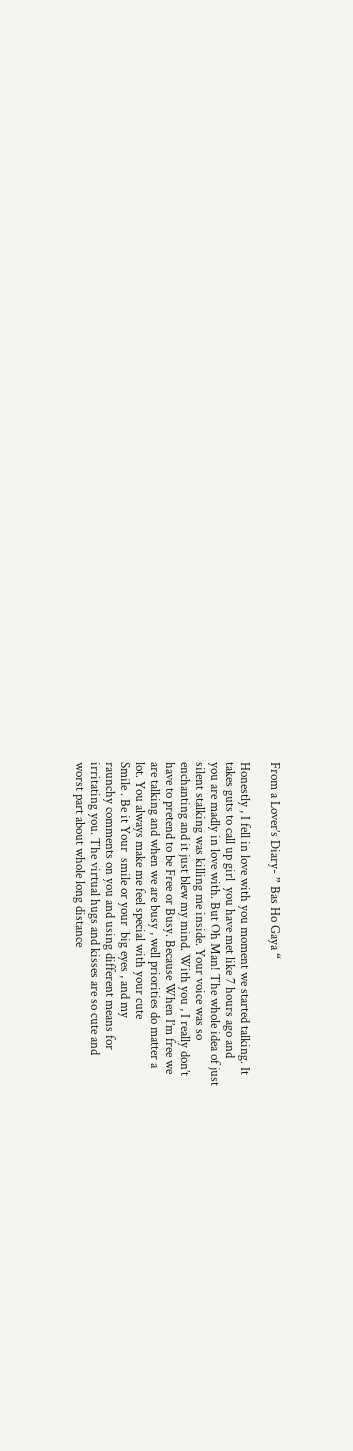From a Lover’s Diary- ” Bas Ho Gaya “

Honestly , I fell in love with you moment we started talking. It
takes guts to call up girl  you have met like 7 hours ago and
you are madly in love with. But Oh Man! The whole idea of just
silent stalking was killing me inside. Your voice was so
enchanting and it just blew my mind. With you , I really don’t
have to pretend to be Free or Busy. Because When I’m free we
are talking and when we are busy , well priorities do matter a
lot. You always make me feel special with your cute
Smile . Be it Your  smile or your  big eyes , and my
raunchy comments on you and using different means for
irritating you. The virtual hugs and kisses are so cute and
worst part about whole long distance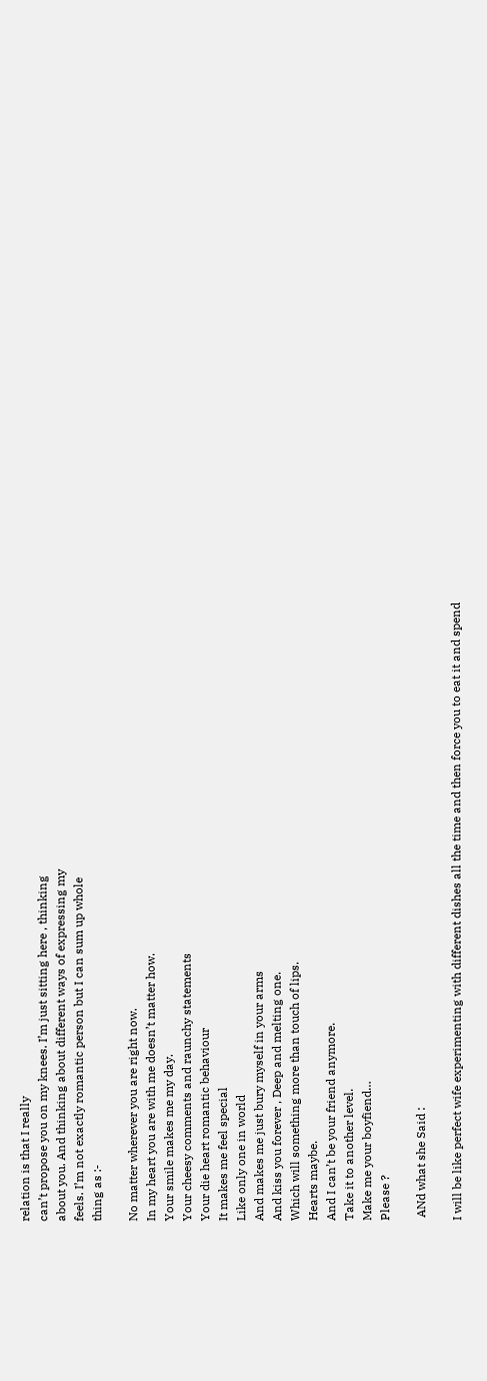relation is that I really
can’t propose you on my knees. I’m just sitting here , thinking
about you. And thinking about different ways of expressing my
feels. I’m not exactly romantic person but I can sum up whole
thing as :-

No matter wherever you are right now.
In my heart you are with me doesn’t matter how.
Your smile makes me my day.
Your cheesy comments and raunchy statements
Your die heart romantic behaviour
It makes me feel special
Like only one in world
And makes me just bury myself in your arms
And kiss you forever , Deep and melting one.
Which will something more than touch of lips.
Hearts maybe.
And I can’t be your friend anymore.
Take it to another level.
Make me your boyfiend…
Please ?

 ANd what she Said :

I will be like perfect wife experimenting with different dishes all the time and then force you to eat it and spend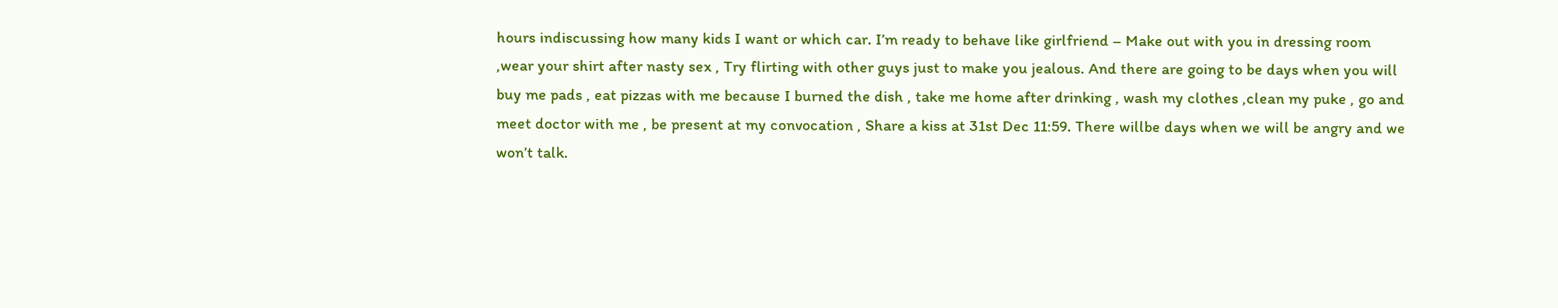hours indiscussing how many kids I want or which car. I’m ready to behave like girlfriend – Make out with you in dressing room ,wear your shirt after nasty sex , Try flirting with other guys just to make you jealous. And there are going to be days when you will buy me pads , eat pizzas with me because I burned the dish , take me home after drinking , wash my clothes ,clean my puke , go and meet doctor with me , be present at my convocation , Share a kiss at 31st Dec 11:59. There willbe days when we will be angry and we won’t talk.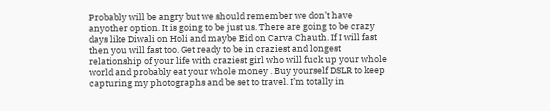Probably will be angry but we should remember we don’t have anyother option. It is going to be just us. There are going to be crazy days like Diwali on Holi and maybe Eid on Carva Chauth. If I will fast then you will fast too. Get ready to be in craziest and longest relationship of your life with craziest girl who will fuck up your whole world and probably eat your whole money . Buy yourself DSLR to keep capturing my photographs and be set to travel. I’m totally in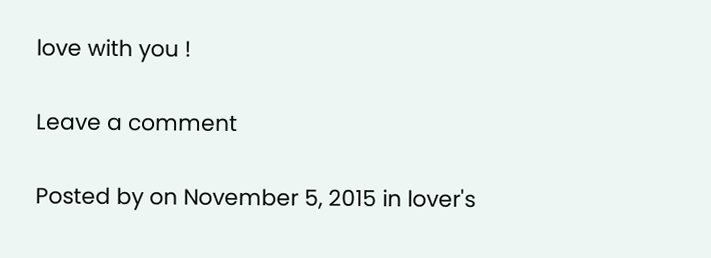love with you !

Leave a comment

Posted by on November 5, 2015 in lover's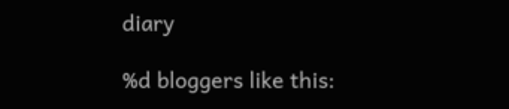diary

%d bloggers like this: